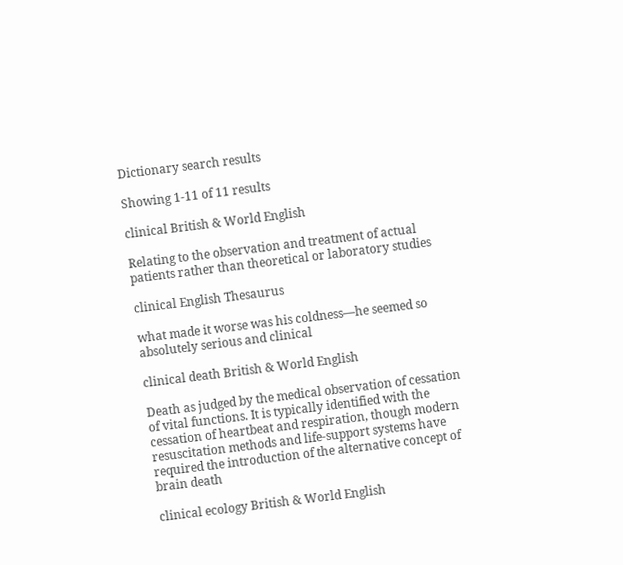Dictionary search results

Showing 1-11 of 11 results

clinical British & World English

Relating to the observation and treatment of actual patients rather than theoretical or laboratory studies

clinical English Thesaurus

what made it worse was his coldness—he seemed so absolutely serious and clinical

clinical death British & World English

Death as judged by the medical observation of cessation of vital functions. It is typically identified with the cessation of heartbeat and respiration, though modern resuscitation methods and life-support systems have required the introduction of the alternative concept of brain death

clinical ecology British & World English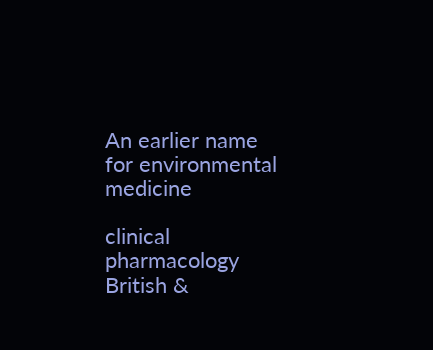An earlier name for environmental medicine

clinical pharmacology British &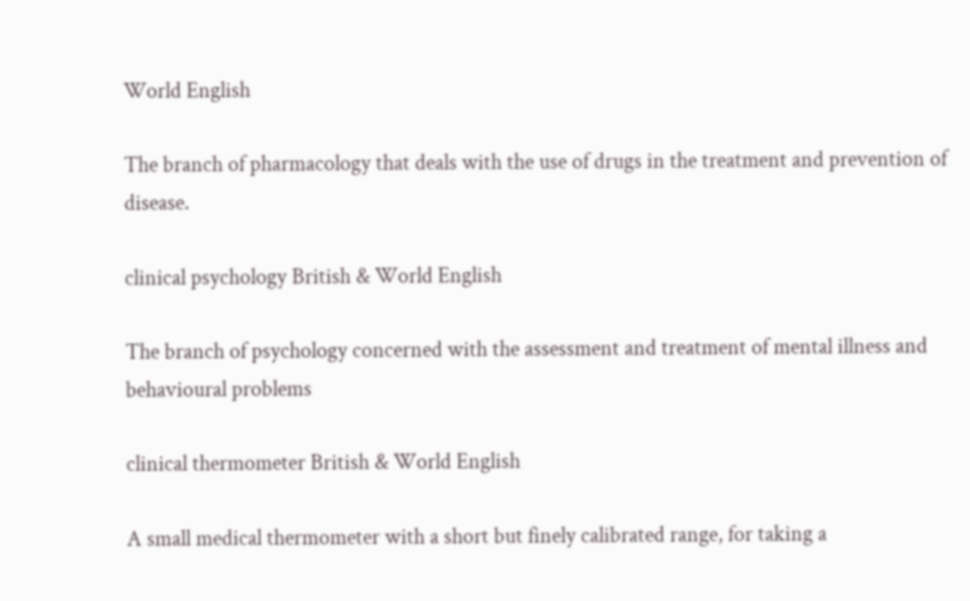World English

The branch of pharmacology that deals with the use of drugs in the treatment and prevention of disease.

clinical psychology British & World English

The branch of psychology concerned with the assessment and treatment of mental illness and behavioural problems

clinical thermometer British & World English

A small medical thermometer with a short but finely calibrated range, for taking a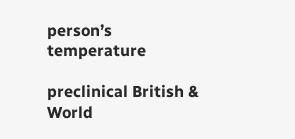person’s temperature

preclinical British & World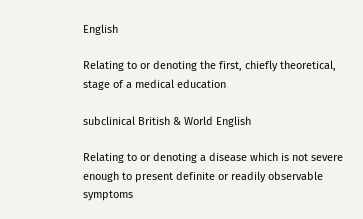English

Relating to or denoting the first, chiefly theoretical, stage of a medical education

subclinical British & World English

Relating to or denoting a disease which is not severe enough to present definite or readily observable symptoms